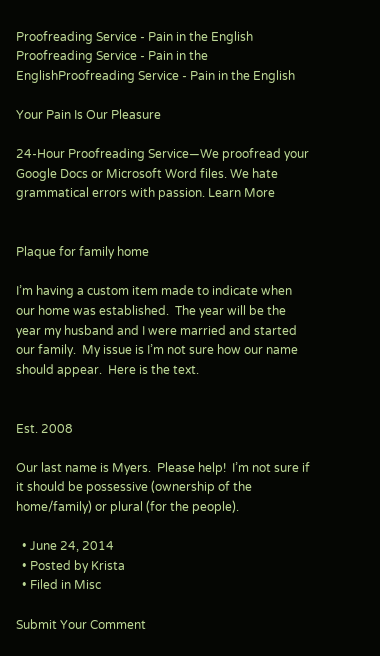Proofreading Service - Pain in the English
Proofreading Service - Pain in the EnglishProofreading Service - Pain in the English

Your Pain Is Our Pleasure

24-Hour Proofreading Service—We proofread your Google Docs or Microsoft Word files. We hate grammatical errors with passion. Learn More


Plaque for family home

I’m having a custom item made to indicate when our home was established.  The year will be the year my husband and I were married and started our family.  My issue is I’m not sure how our name should appear.  Here is the text.


Est. 2008

Our last name is Myers.  Please help!  I’m not sure if it should be possessive (ownership of the home/family) or plural (for the people).

  • June 24, 2014
  • Posted by Krista
  • Filed in Misc

Submit Your Comment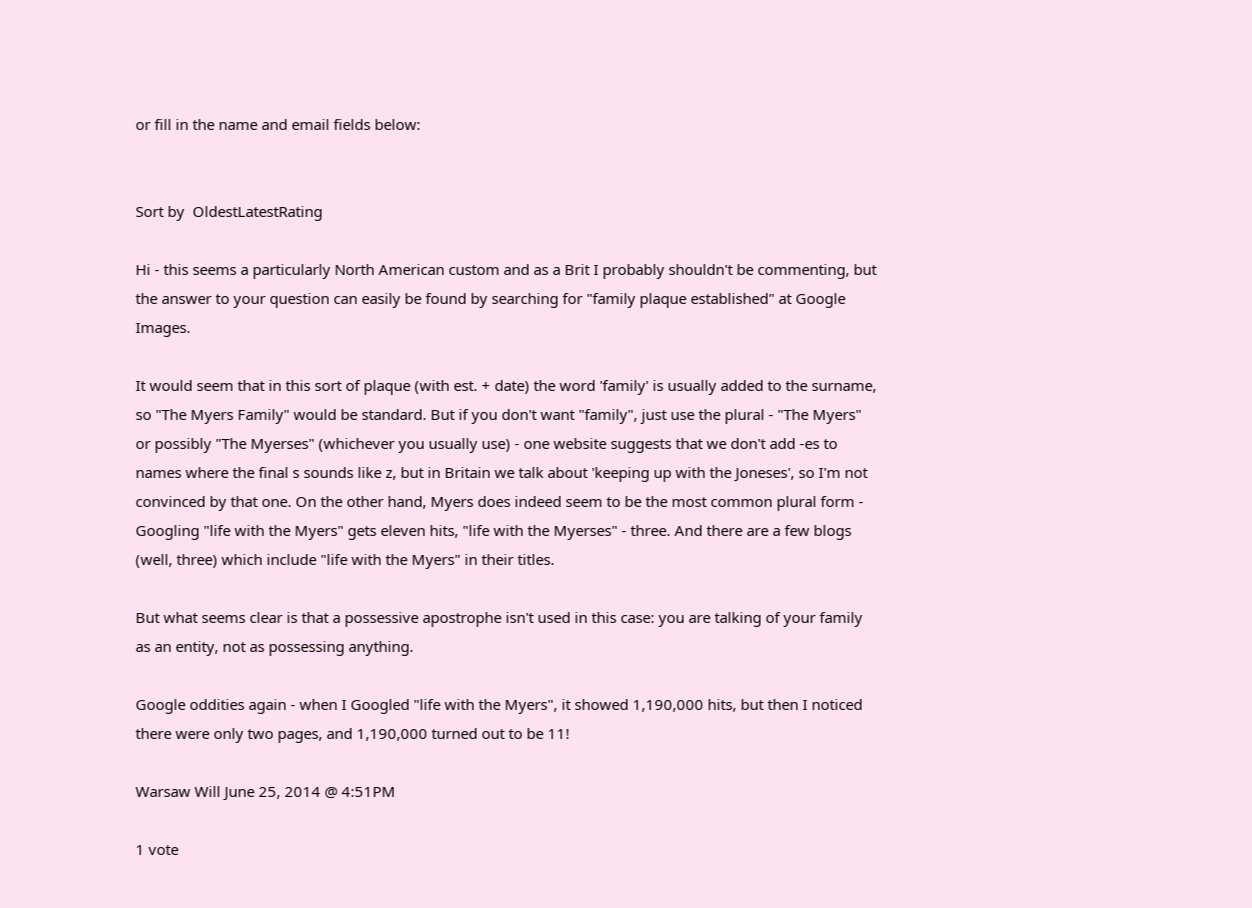or fill in the name and email fields below:


Sort by  OldestLatestRating

Hi - this seems a particularly North American custom and as a Brit I probably shouldn't be commenting, but the answer to your question can easily be found by searching for "family plaque established" at Google Images.

It would seem that in this sort of plaque (with est. + date) the word 'family' is usually added to the surname, so "The Myers Family" would be standard. But if you don't want "family", just use the plural - "The Myers" or possibly "The Myerses" (whichever you usually use) - one website suggests that we don't add -es to names where the final s sounds like z, but in Britain we talk about 'keeping up with the Joneses', so I'm not convinced by that one. On the other hand, Myers does indeed seem to be the most common plural form - Googling "life with the Myers" gets eleven hits, "life with the Myerses" - three. And there are a few blogs (well, three) which include "life with the Myers" in their titles.

But what seems clear is that a possessive apostrophe isn't used in this case: you are talking of your family as an entity, not as possessing anything.

Google oddities again - when I Googled "life with the Myers", it showed 1,190,000 hits, but then I noticed there were only two pages, and 1,190,000 turned out to be 11!

Warsaw Will June 25, 2014 @ 4:51PM

1 vote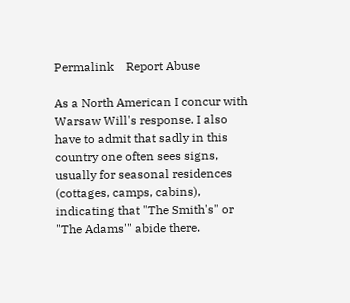Permalink    Report Abuse

As a North American I concur with Warsaw Will's response. I also have to admit that sadly in this country one often sees signs, usually for seasonal residences (cottages, camps, cabins), indicating that "The Smith's" or "The Adams'" abide there.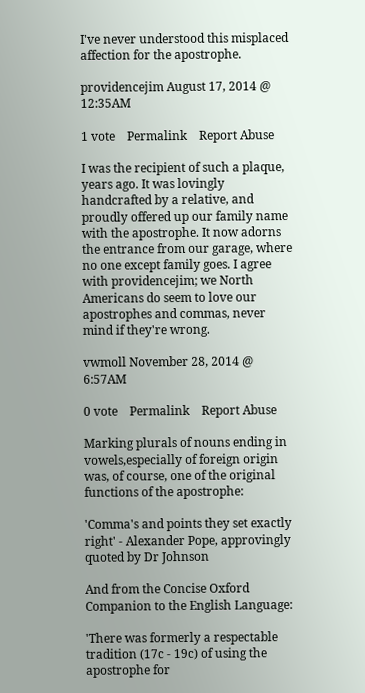I've never understood this misplaced affection for the apostrophe.

providencejim August 17, 2014 @ 12:35AM

1 vote    Permalink    Report Abuse

I was the recipient of such a plaque, years ago. It was lovingly handcrafted by a relative, and proudly offered up our family name with the apostrophe. It now adorns the entrance from our garage, where no one except family goes. I agree with providencejim; we North Americans do seem to love our apostrophes and commas, never mind if they're wrong.

vwmoll November 28, 2014 @ 6:57AM

0 vote    Permalink    Report Abuse

Marking plurals of nouns ending in vowels,especially of foreign origin was, of course, one of the original functions of the apostrophe:

'Comma's and points they set exactly right' - Alexander Pope, approvingly quoted by Dr Johnson

And from the Concise Oxford Companion to the English Language:

'There was formerly a respectable tradition (17c - 19c) of using the apostrophe for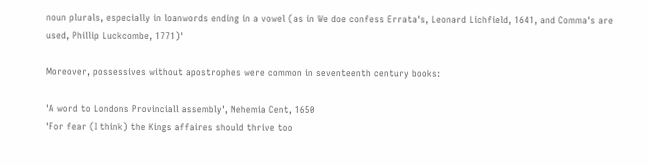noun plurals, especially in loanwords ending in a vowel (as in We doe confess Errata's, Leonard Lichfield, 1641, and Comma's are used, Phillip Luckcombe, 1771)'

Moreover, possessives without apostrophes were common in seventeenth century books:

'A word to Londons Provinciall assembly', Nehemia Cent, 1650
'For fear (I think) the Kings affaires should thrive too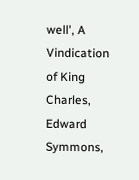well', A Vindication of King Charles, Edward Symmons,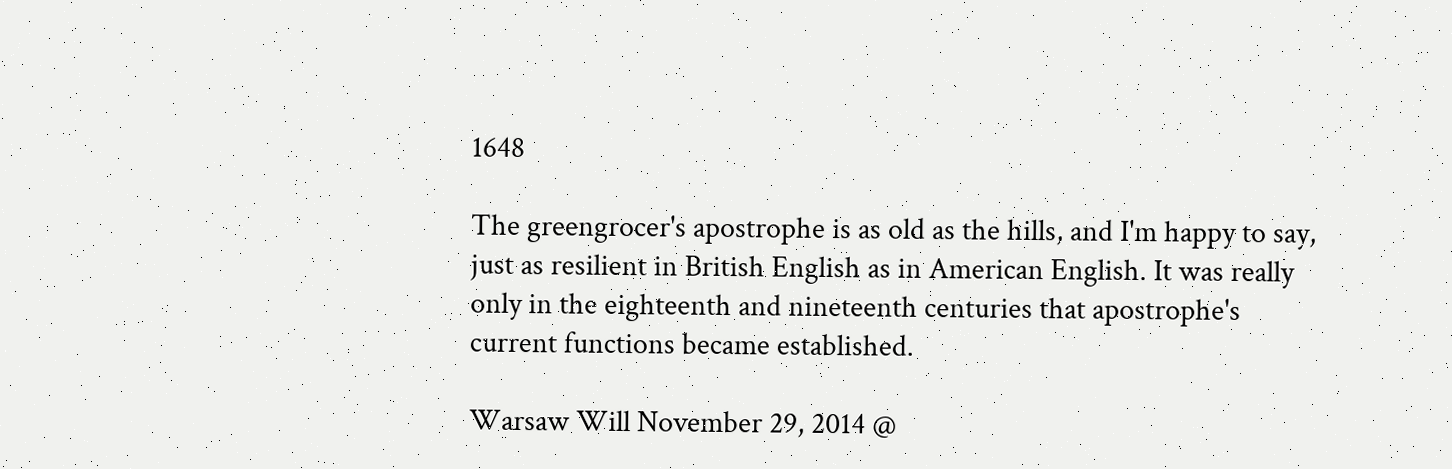1648

The greengrocer's apostrophe is as old as the hills, and I'm happy to say, just as resilient in British English as in American English. It was really only in the eighteenth and nineteenth centuries that apostrophe's current functions became established.

Warsaw Will November 29, 2014 @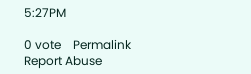5:27PM

0 vote    Permalink    Report Abuse